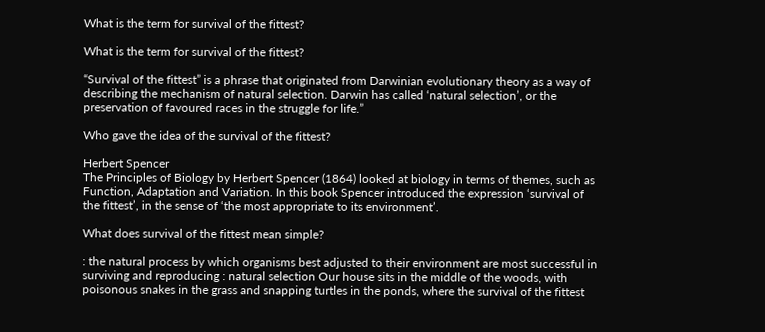What is the term for survival of the fittest?

What is the term for survival of the fittest?

“Survival of the fittest” is a phrase that originated from Darwinian evolutionary theory as a way of describing the mechanism of natural selection. Darwin has called ‘natural selection’, or the preservation of favoured races in the struggle for life.”

Who gave the idea of the survival of the fittest?

Herbert Spencer
The Principles of Biology by Herbert Spencer (1864) looked at biology in terms of themes, such as Function, Adaptation and Variation. In this book Spencer introduced the expression ‘survival of the fittest’, in the sense of ‘the most appropriate to its environment’.

What does survival of the fittest mean simple?

: the natural process by which organisms best adjusted to their environment are most successful in surviving and reproducing : natural selection Our house sits in the middle of the woods, with poisonous snakes in the grass and snapping turtles in the ponds, where the survival of the fittest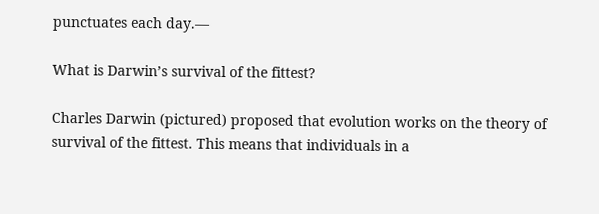punctuates each day.—

What is Darwin’s survival of the fittest?

Charles Darwin (pictured) proposed that evolution works on the theory of survival of the fittest. This means that individuals in a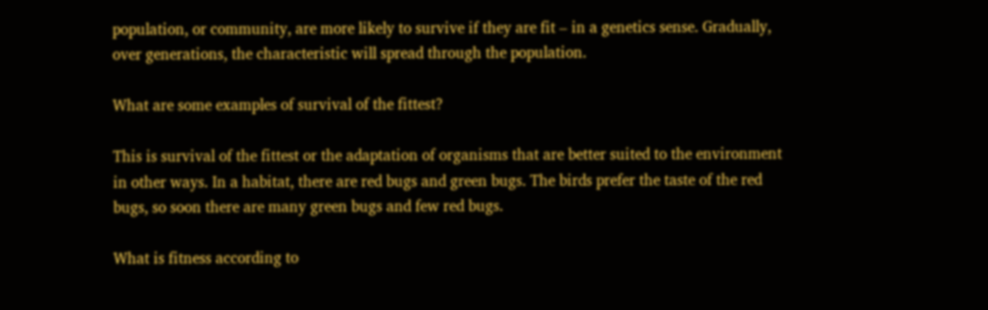population, or community, are more likely to survive if they are fit – in a genetics sense. Gradually, over generations, the characteristic will spread through the population.

What are some examples of survival of the fittest?

This is survival of the fittest or the adaptation of organisms that are better suited to the environment in other ways. In a habitat, there are red bugs and green bugs. The birds prefer the taste of the red bugs, so soon there are many green bugs and few red bugs.

What is fitness according to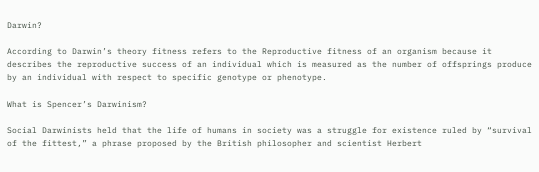Darwin?

According to Darwin’s theory fitness refers to the Reproductive fitness of an organism because it describes the reproductive success of an individual which is measured as the number of offsprings produce by an individual with respect to specific genotype or phenotype.

What is Spencer’s Darwinism?

Social Darwinists held that the life of humans in society was a struggle for existence ruled by “survival of the fittest,” a phrase proposed by the British philosopher and scientist Herbert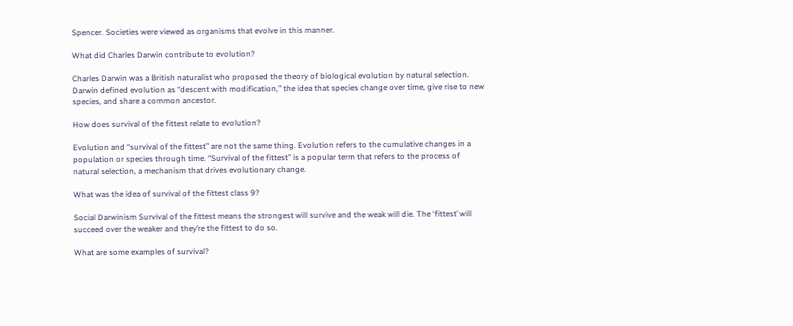Spencer. Societies were viewed as organisms that evolve in this manner.

What did Charles Darwin contribute to evolution?

Charles Darwin was a British naturalist who proposed the theory of biological evolution by natural selection. Darwin defined evolution as “descent with modification,” the idea that species change over time, give rise to new species, and share a common ancestor.

How does survival of the fittest relate to evolution?

Evolution and “survival of the fittest” are not the same thing. Evolution refers to the cumulative changes in a population or species through time. “Survival of the fittest” is a popular term that refers to the process of natural selection, a mechanism that drives evolutionary change.

What was the idea of survival of the fittest class 9?

Social Darwinism Survival of the fittest means the strongest will survive and the weak will die. The ‘fittest’ will succeed over the weaker and they’re the fittest to do so.

What are some examples of survival?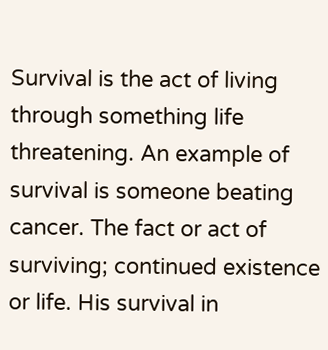Survival is the act of living through something life threatening. An example of survival is someone beating cancer. The fact or act of surviving; continued existence or life. His survival in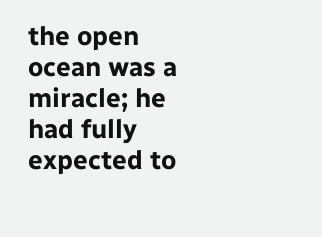the open ocean was a miracle; he had fully expected to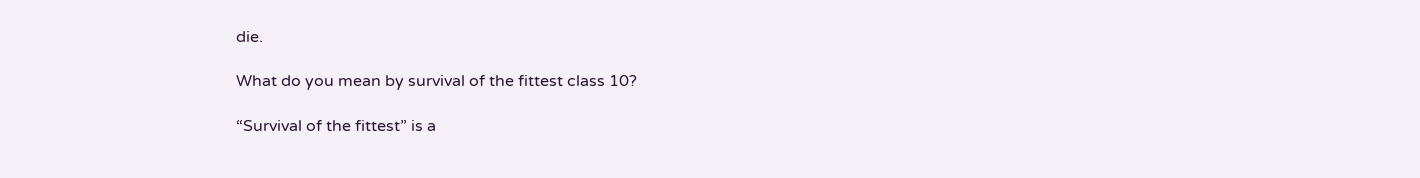die.

What do you mean by survival of the fittest class 10?

“Survival of the fittest” is a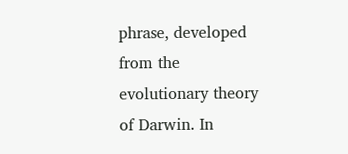phrase, developed from the evolutionary theory of Darwin. In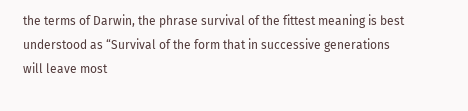the terms of Darwin, the phrase survival of the fittest meaning is best understood as “Survival of the form that in successive generations will leave most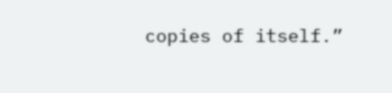copies of itself.”